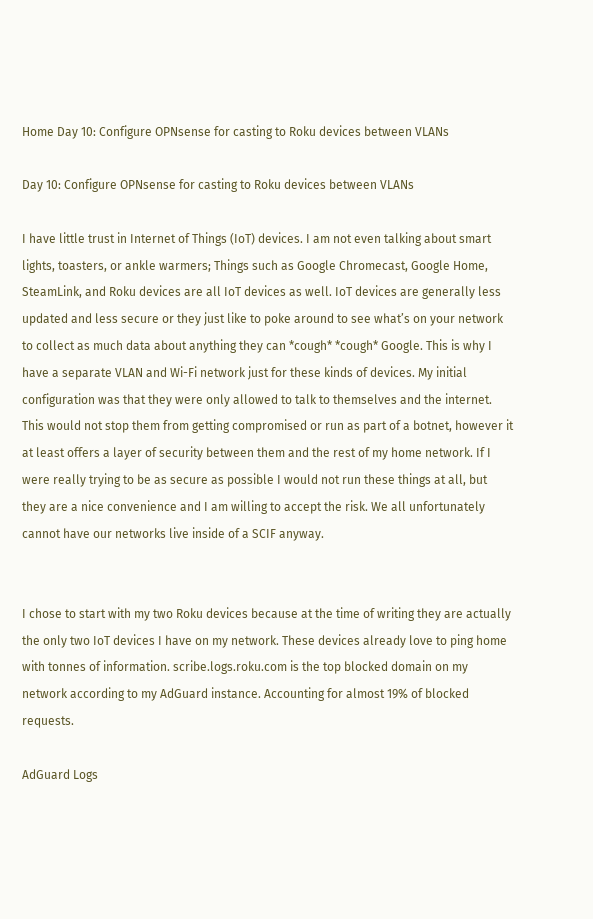Home Day 10: Configure OPNsense for casting to Roku devices between VLANs

Day 10: Configure OPNsense for casting to Roku devices between VLANs

I have little trust in Internet of Things (IoT) devices. I am not even talking about smart lights, toasters, or ankle warmers; Things such as Google Chromecast, Google Home, SteamLink, and Roku devices are all IoT devices as well. IoT devices are generally less updated and less secure or they just like to poke around to see what’s on your network to collect as much data about anything they can *cough* *cough* Google. This is why I have a separate VLAN and Wi-Fi network just for these kinds of devices. My initial configuration was that they were only allowed to talk to themselves and the internet. This would not stop them from getting compromised or run as part of a botnet, however it at least offers a layer of security between them and the rest of my home network. If I were really trying to be as secure as possible I would not run these things at all, but they are a nice convenience and I am willing to accept the risk. We all unfortunately cannot have our networks live inside of a SCIF anyway.


I chose to start with my two Roku devices because at the time of writing they are actually the only two IoT devices I have on my network. These devices already love to ping home with tonnes of information. scribe.logs.roku.com is the top blocked domain on my network according to my AdGuard instance. Accounting for almost 19% of blocked requests.

AdGuard Logs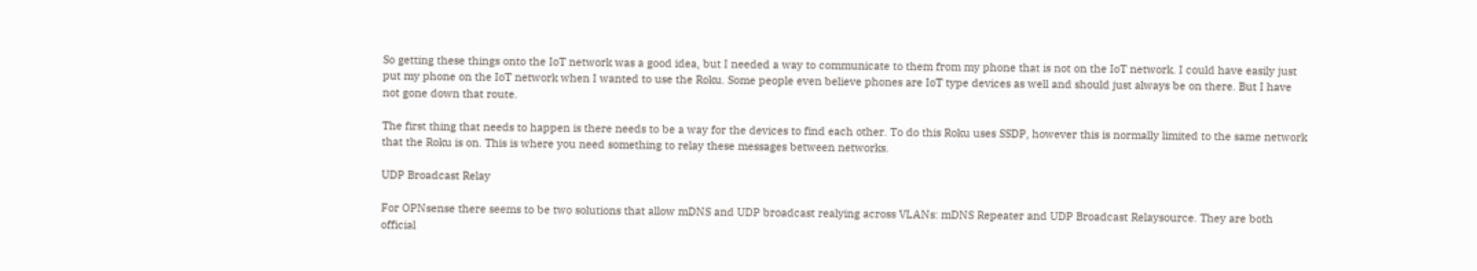So getting these things onto the IoT network was a good idea, but I needed a way to communicate to them from my phone that is not on the IoT network. I could have easily just put my phone on the IoT network when I wanted to use the Roku. Some people even believe phones are IoT type devices as well and should just always be on there. But I have not gone down that route.

The first thing that needs to happen is there needs to be a way for the devices to find each other. To do this Roku uses SSDP, however this is normally limited to the same network that the Roku is on. This is where you need something to relay these messages between networks.

UDP Broadcast Relay

For OPNsense there seems to be two solutions that allow mDNS and UDP broadcast realying across VLANs: mDNS Repeater and UDP Broadcast Relaysource. They are both official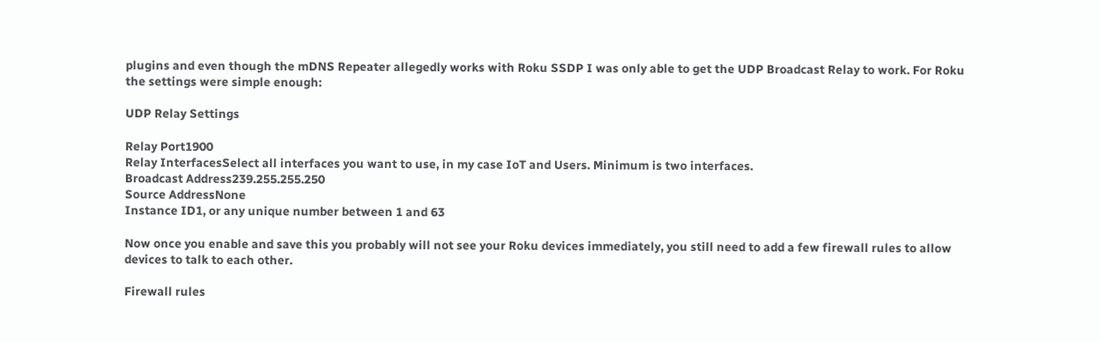plugins and even though the mDNS Repeater allegedly works with Roku SSDP I was only able to get the UDP Broadcast Relay to work. For Roku the settings were simple enough:

UDP Relay Settings

Relay Port1900
Relay InterfacesSelect all interfaces you want to use, in my case IoT and Users. Minimum is two interfaces.
Broadcast Address239.255.255.250
Source AddressNone
Instance ID1, or any unique number between 1 and 63

Now once you enable and save this you probably will not see your Roku devices immediately, you still need to add a few firewall rules to allow devices to talk to each other.

Firewall rules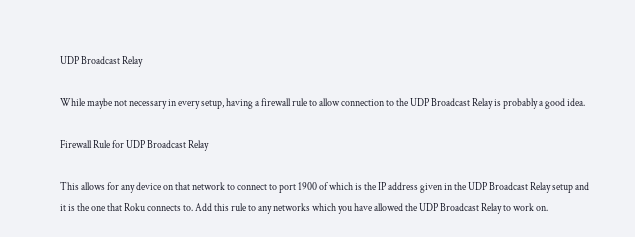UDP Broadcast Relay

While maybe not necessary in every setup, having a firewall rule to allow connection to the UDP Broadcast Relay is probably a good idea.

Firewall Rule for UDP Broadcast Relay

This allows for any device on that network to connect to port 1900 of which is the IP address given in the UDP Broadcast Relay setup and it is the one that Roku connects to. Add this rule to any networks which you have allowed the UDP Broadcast Relay to work on.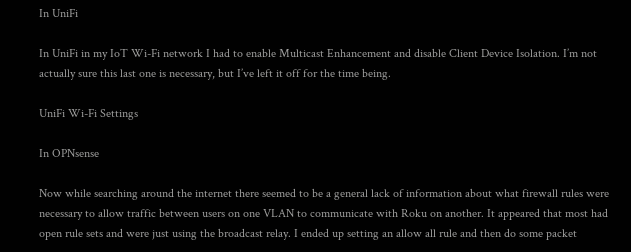In UniFi

In UniFi in my IoT Wi-Fi network I had to enable Multicast Enhancement and disable Client Device Isolation. I’m not actually sure this last one is necessary, but I’ve left it off for the time being.

UniFi Wi-Fi Settings

In OPNsense

Now while searching around the internet there seemed to be a general lack of information about what firewall rules were necessary to allow traffic between users on one VLAN to communicate with Roku on another. It appeared that most had open rule sets and were just using the broadcast relay. I ended up setting an allow all rule and then do some packet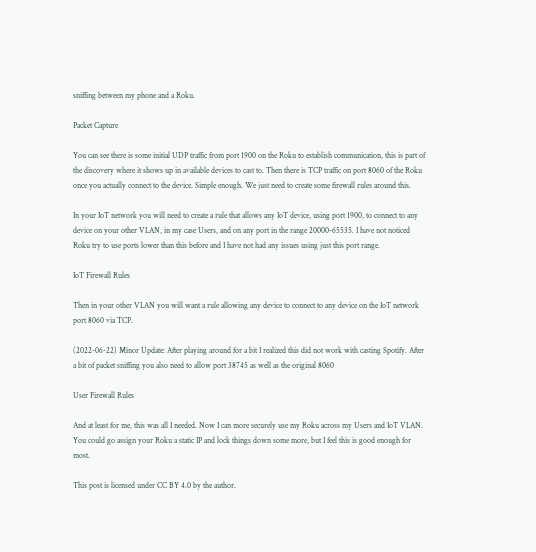sniffing between my phone and a Roku.

Packet Capture

You can see there is some initial UDP traffic from port 1900 on the Roku to establish communication, this is part of the discovery where it shows up in available devices to cast to. Then there is TCP traffic on port 8060 of the Roku once you actually connect to the device. Simple enough. We just need to create some firewall rules around this.

In your IoT network you will need to create a rule that allows any IoT device, using port 1900, to connect to any device on your other VLAN, in my case Users, and on any port in the range 20000-65535. I have not noticed Roku try to use ports lower than this before and I have not had any issues using just this port range.

IoT Firewall Rules

Then in your other VLAN you will want a rule allowing any device to connect to any device on the IoT network port 8060 via TCP.

(2022-06-22) Minor Update: After playing around for a bit I realized this did not work with casting Spotify. After a bit of packet sniffing you also need to allow port 38745 as well as the original 8060

User Firewall Rules

And at least for me, this was all I needed. Now I can more securely use my Roku across my Users and IoT VLAN. You could go assign your Roku a static IP and lock things down some more, but I feel this is good enough for most.

This post is licensed under CC BY 4.0 by the author.